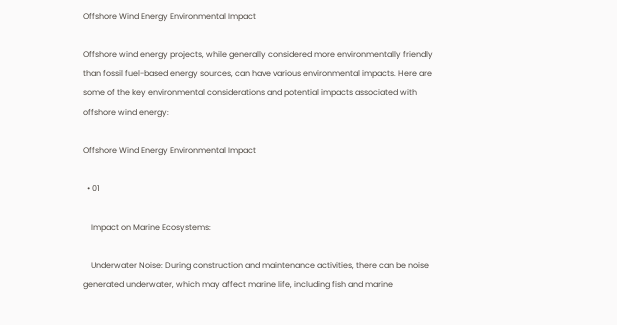Offshore Wind Energy Environmental Impact

Offshore wind energy projects, while generally considered more environmentally friendly than fossil fuel-based energy sources, can have various environmental impacts. Here are some of the key environmental considerations and potential impacts associated with offshore wind energy:

Offshore Wind Energy Environmental Impact

  • 01

    Impact on Marine Ecosystems:

    Underwater Noise: During construction and maintenance activities, there can be noise generated underwater, which may affect marine life, including fish and marine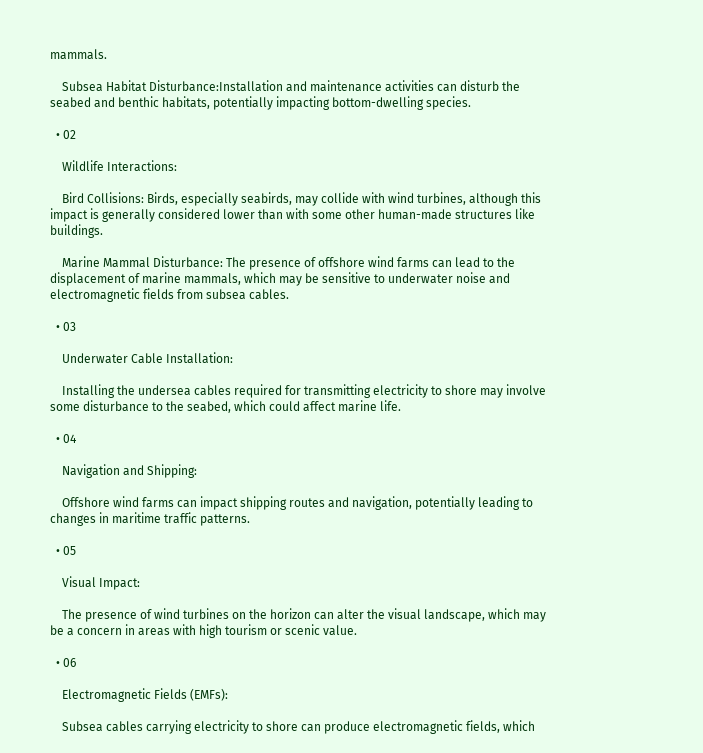mammals.

    Subsea Habitat Disturbance:Installation and maintenance activities can disturb the seabed and benthic habitats, potentially impacting bottom-dwelling species.

  • 02

    Wildlife Interactions:

    Bird Collisions: Birds, especially seabirds, may collide with wind turbines, although this impact is generally considered lower than with some other human-made structures like buildings.

    Marine Mammal Disturbance: The presence of offshore wind farms can lead to the displacement of marine mammals, which may be sensitive to underwater noise and electromagnetic fields from subsea cables.

  • 03

    Underwater Cable Installation:

    Installing the undersea cables required for transmitting electricity to shore may involve some disturbance to the seabed, which could affect marine life.

  • 04

    Navigation and Shipping:

    Offshore wind farms can impact shipping routes and navigation, potentially leading to changes in maritime traffic patterns.

  • 05

    Visual Impact:

    The presence of wind turbines on the horizon can alter the visual landscape, which may be a concern in areas with high tourism or scenic value.

  • 06

    Electromagnetic Fields (EMFs):

    Subsea cables carrying electricity to shore can produce electromagnetic fields, which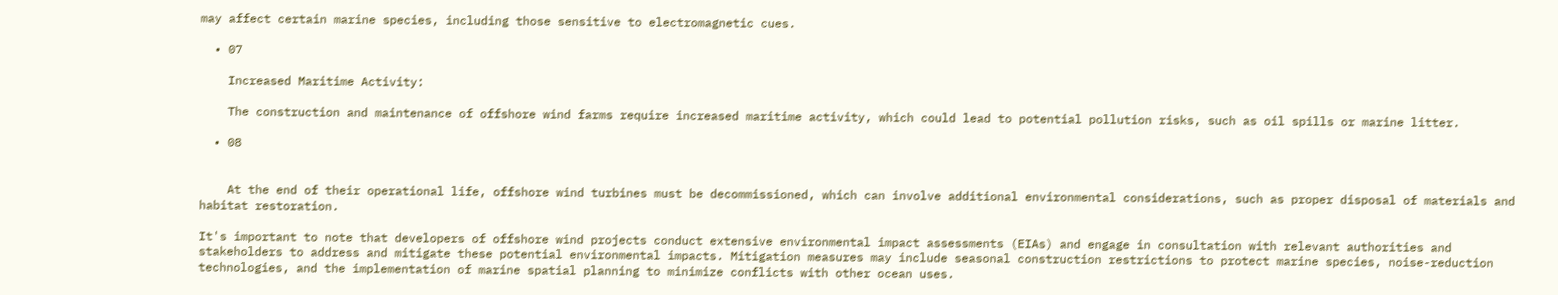may affect certain marine species, including those sensitive to electromagnetic cues.

  • 07

    Increased Maritime Activity:

    The construction and maintenance of offshore wind farms require increased maritime activity, which could lead to potential pollution risks, such as oil spills or marine litter.

  • 08


    At the end of their operational life, offshore wind turbines must be decommissioned, which can involve additional environmental considerations, such as proper disposal of materials and habitat restoration.

It's important to note that developers of offshore wind projects conduct extensive environmental impact assessments (EIAs) and engage in consultation with relevant authorities and stakeholders to address and mitigate these potential environmental impacts. Mitigation measures may include seasonal construction restrictions to protect marine species, noise-reduction technologies, and the implementation of marine spatial planning to minimize conflicts with other ocean uses.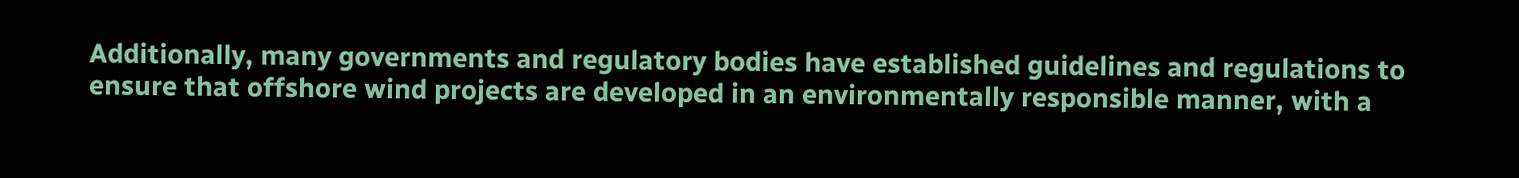Additionally, many governments and regulatory bodies have established guidelines and regulations to ensure that offshore wind projects are developed in an environmentally responsible manner, with a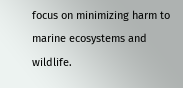focus on minimizing harm to marine ecosystems and wildlife.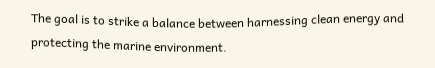The goal is to strike a balance between harnessing clean energy and protecting the marine environment.